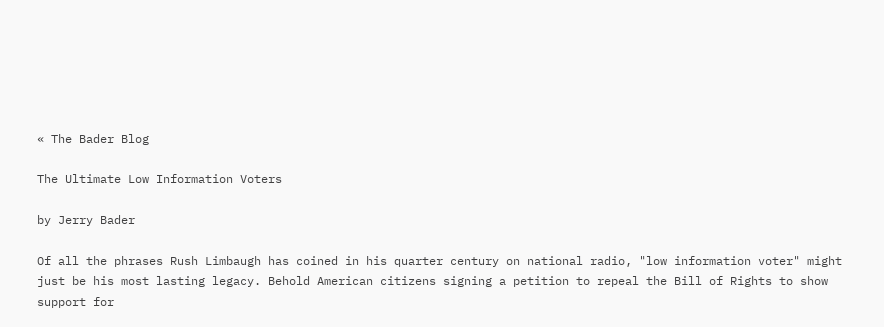« The Bader Blog

The Ultimate Low Information Voters

by Jerry Bader

Of all the phrases Rush Limbaugh has coined in his quarter century on national radio, "low information voter" might just be his most lasting legacy. Behold American citizens signing a petition to repeal the Bill of Rights to show support for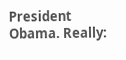President Obama. Really: